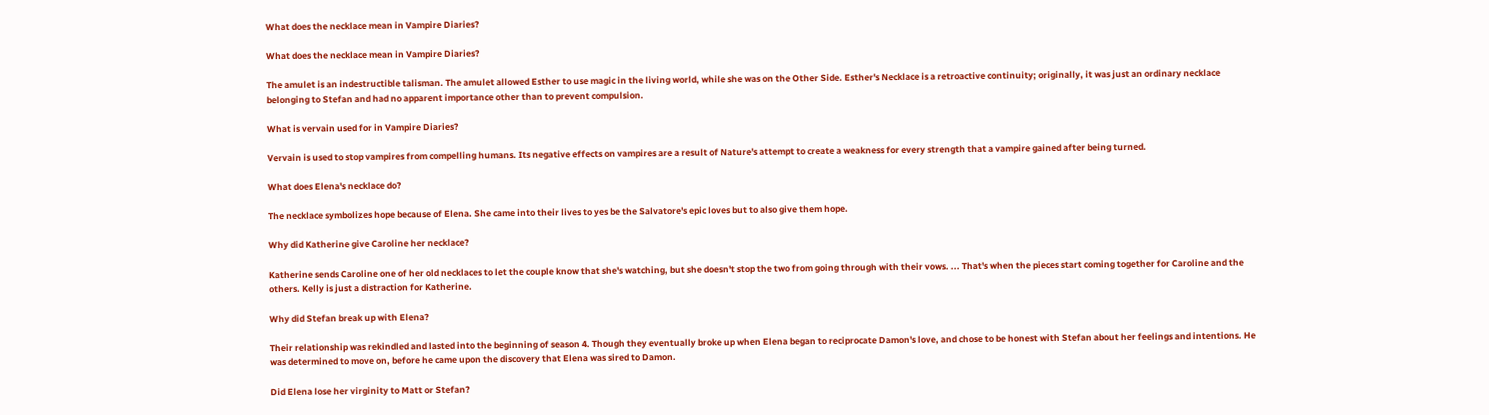What does the necklace mean in Vampire Diaries?

What does the necklace mean in Vampire Diaries?

The amulet is an indestructible talisman. The amulet allowed Esther to use magic in the living world, while she was on the Other Side. Esther's Necklace is a retroactive continuity; originally, it was just an ordinary necklace belonging to Stefan and had no apparent importance other than to prevent compulsion.

What is vervain used for in Vampire Diaries?

Vervain is used to stop vampires from compelling humans. Its negative effects on vampires are a result of Nature's attempt to create a weakness for every strength that a vampire gained after being turned.

What does Elena's necklace do?

The necklace symbolizes hope because of Elena. She came into their lives to yes be the Salvatore's epic loves but to also give them hope.

Why did Katherine give Caroline her necklace?

Katherine sends Caroline one of her old necklaces to let the couple know that she's watching, but she doesn't stop the two from going through with their vows. ... That's when the pieces start coming together for Caroline and the others. Kelly is just a distraction for Katherine.

Why did Stefan break up with Elena?

Their relationship was rekindled and lasted into the beginning of season 4. Though they eventually broke up when Elena began to reciprocate Damon's love, and chose to be honest with Stefan about her feelings and intentions. He was determined to move on, before he came upon the discovery that Elena was sired to Damon.

Did Elena lose her virginity to Matt or Stefan?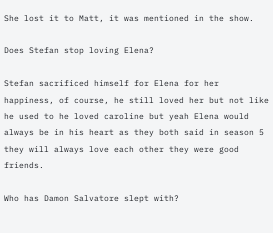She lost it to Matt, it was mentioned in the show.

Does Stefan stop loving Elena?

Stefan sacrificed himself for Elena for her happiness, of course, he still loved her but not like he used to he loved caroline but yeah Elena would always be in his heart as they both said in season 5 they will always love each other they were good friends.

Who has Damon Salvatore slept with?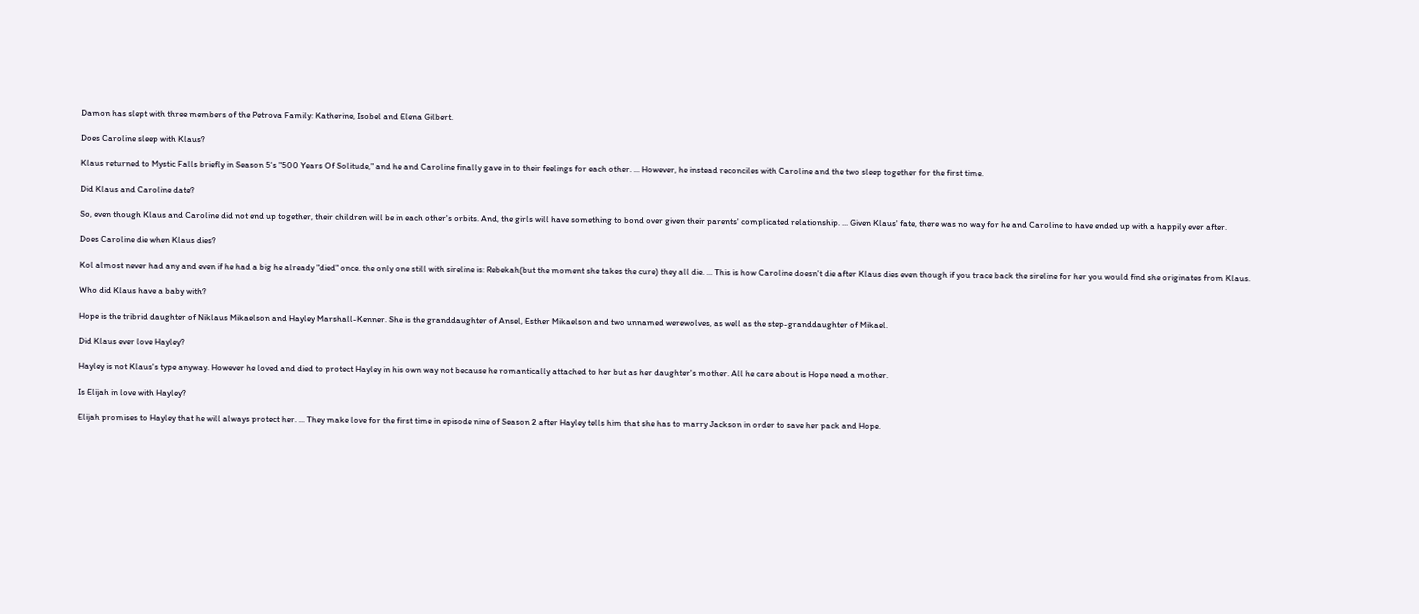Damon has slept with three members of the Petrova Family: Katherine, Isobel and Elena Gilbert.

Does Caroline sleep with Klaus?

Klaus returned to Mystic Falls briefly in Season 5's "500 Years Of Solitude," and he and Caroline finally gave in to their feelings for each other. ... However, he instead reconciles with Caroline and the two sleep together for the first time.

Did Klaus and Caroline date?

So, even though Klaus and Caroline did not end up together, their children will be in each other's orbits. And, the girls will have something to bond over given their parents' complicated relationship. ... Given Klaus' fate, there was no way for he and Caroline to have ended up with a happily ever after.

Does Caroline die when Klaus dies?

Kol almost never had any and even if he had a big he already "died" once. the only one still with sireline is: Rebekah(but the moment she takes the cure) they all die. ... This is how Caroline doesn't die after Klaus dies even though if you trace back the sireline for her you would find she originates from Klaus.

Who did Klaus have a baby with?

Hope is the tribrid daughter of Niklaus Mikaelson and Hayley Marshall-Kenner. She is the granddaughter of Ansel, Esther Mikaelson and two unnamed werewolves, as well as the step-granddaughter of Mikael.

Did Klaus ever love Hayley?

Hayley is not Klaus's type anyway. However he loved and died to protect Hayley in his own way not because he romantically attached to her but as her daughter's mother. All he care about is Hope need a mother.

Is Elijah in love with Hayley?

Elijah promises to Hayley that he will always protect her. ... They make love for the first time in episode nine of Season 2 after Hayley tells him that she has to marry Jackson in order to save her pack and Hope.